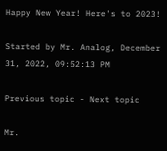Happy New Year! Here's to 2023!

Started by Mr. Analog, December 31, 2022, 09:52:13 PM

Previous topic - Next topic

Mr.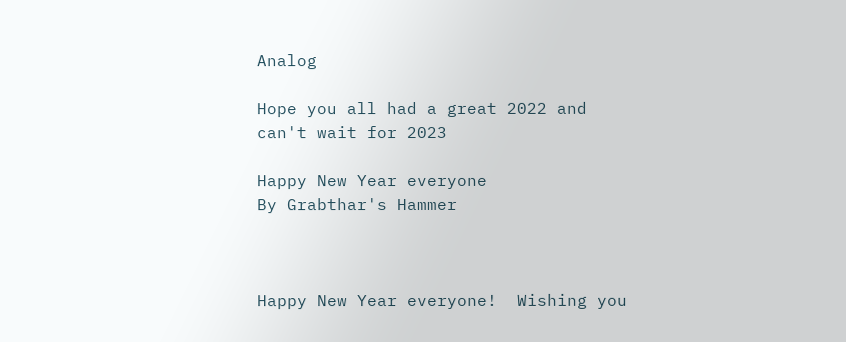Analog

Hope you all had a great 2022 and can't wait for 2023

Happy New Year everyone
By Grabthar's Hammer



Happy New Year everyone!  Wishing you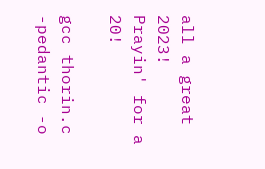all a great 2023!
Prayin' for a 20!

gcc thorin.c -pedantic -o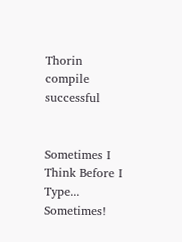Thorin
compile successful


Sometimes I Think Before I Type... Sometimes!